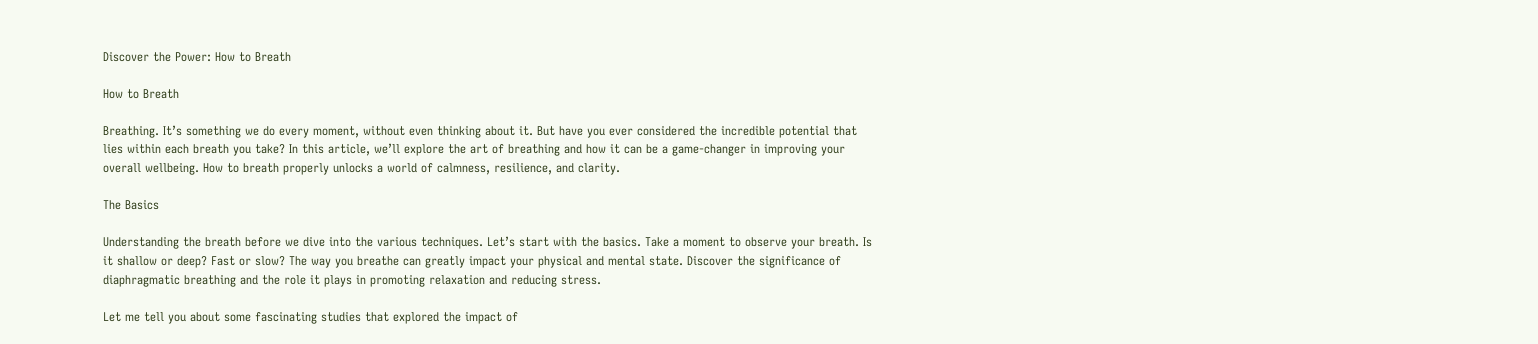Discover the Power: How to Breath

How to Breath

Breathing. It’s something we do every moment, without even thinking about it. But have you ever considered the incredible potential that lies within each breath you take? In this article, we’ll explore the art of breathing and how it can be a game-changer in improving your overall wellbeing. How to breath properly unlocks a world of calmness, resilience, and clarity.

The Basics

Understanding the breath before we dive into the various techniques. Let’s start with the basics. Take a moment to observe your breath. Is it shallow or deep? Fast or slow? The way you breathe can greatly impact your physical and mental state. Discover the significance of diaphragmatic breathing and the role it plays in promoting relaxation and reducing stress.

Let me tell you about some fascinating studies that explored the impact of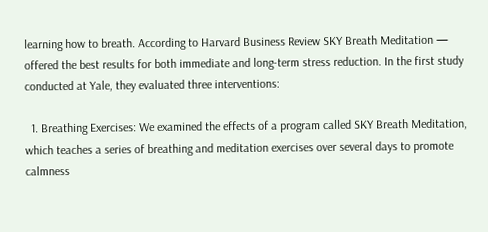learning how to breath. According to Harvard Business Review SKY Breath Meditation — offered the best results for both immediate and long-term stress reduction. In the first study conducted at Yale, they evaluated three interventions:

  1. Breathing Exercises: We examined the effects of a program called SKY Breath Meditation, which teaches a series of breathing and meditation exercises over several days to promote calmness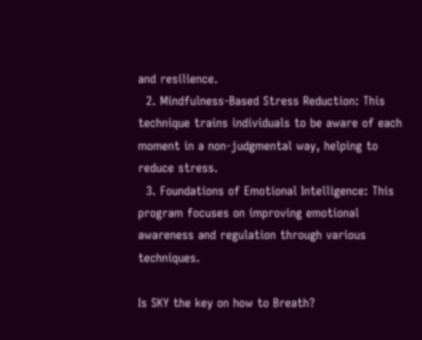and resilience.
  2. Mindfulness-Based Stress Reduction: This technique trains individuals to be aware of each moment in a non-judgmental way, helping to reduce stress.
  3. Foundations of Emotional Intelligence: This program focuses on improving emotional awareness and regulation through various techniques.

Is SKY the key on how to Breath?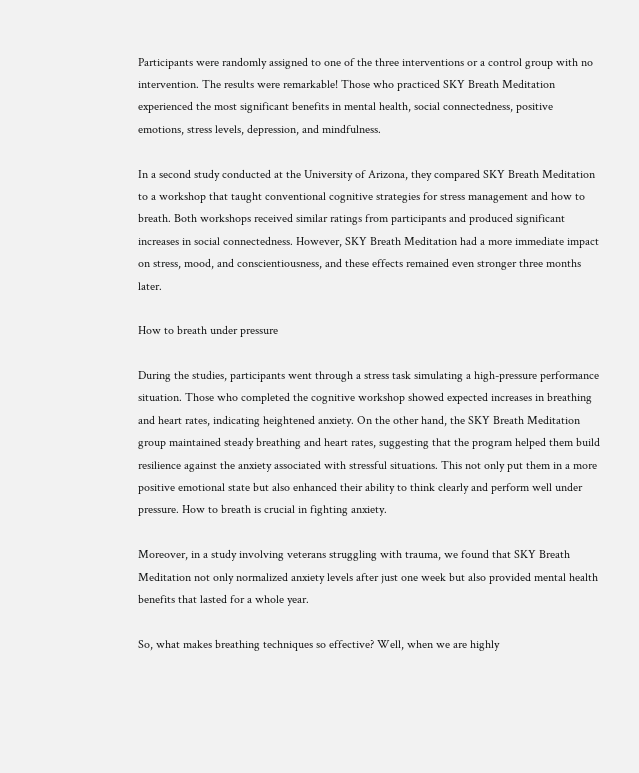Participants were randomly assigned to one of the three interventions or a control group with no intervention. The results were remarkable! Those who practiced SKY Breath Meditation experienced the most significant benefits in mental health, social connectedness, positive emotions, stress levels, depression, and mindfulness.

In a second study conducted at the University of Arizona, they compared SKY Breath Meditation to a workshop that taught conventional cognitive strategies for stress management and how to breath. Both workshops received similar ratings from participants and produced significant increases in social connectedness. However, SKY Breath Meditation had a more immediate impact on stress, mood, and conscientiousness, and these effects remained even stronger three months later.

How to breath under pressure

During the studies, participants went through a stress task simulating a high-pressure performance situation. Those who completed the cognitive workshop showed expected increases in breathing and heart rates, indicating heightened anxiety. On the other hand, the SKY Breath Meditation group maintained steady breathing and heart rates, suggesting that the program helped them build resilience against the anxiety associated with stressful situations. This not only put them in a more positive emotional state but also enhanced their ability to think clearly and perform well under pressure. How to breath is crucial in fighting anxiety.

Moreover, in a study involving veterans struggling with trauma, we found that SKY Breath Meditation not only normalized anxiety levels after just one week but also provided mental health benefits that lasted for a whole year.

So, what makes breathing techniques so effective? Well, when we are highly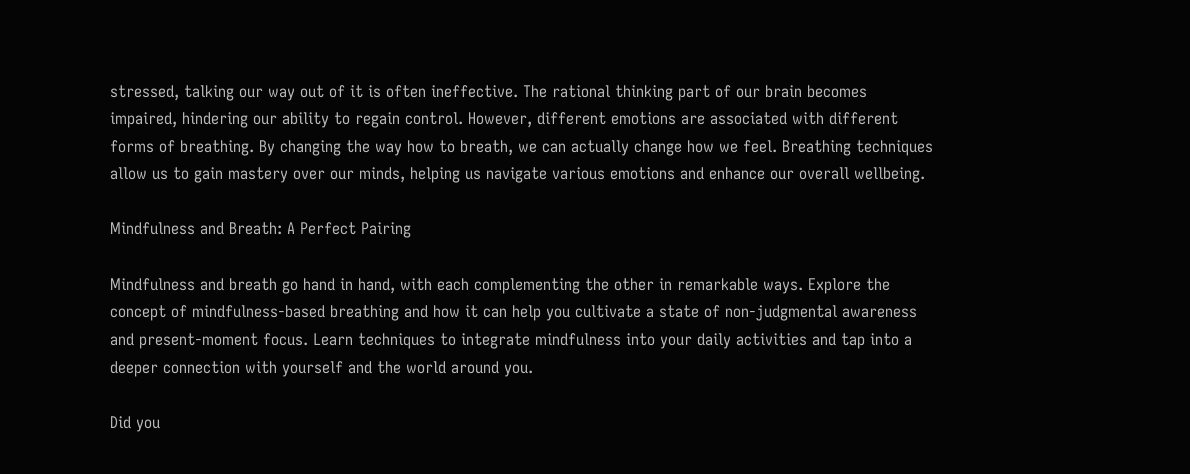stressed, talking our way out of it is often ineffective. The rational thinking part of our brain becomes impaired, hindering our ability to regain control. However, different emotions are associated with different forms of breathing. By changing the way how to breath, we can actually change how we feel. Breathing techniques allow us to gain mastery over our minds, helping us navigate various emotions and enhance our overall wellbeing.

Mindfulness and Breath: A Perfect Pairing

Mindfulness and breath go hand in hand, with each complementing the other in remarkable ways. Explore the concept of mindfulness-based breathing and how it can help you cultivate a state of non-judgmental awareness and present-moment focus. Learn techniques to integrate mindfulness into your daily activities and tap into a deeper connection with yourself and the world around you.

Did you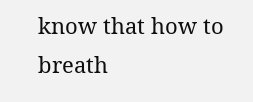know that how to breath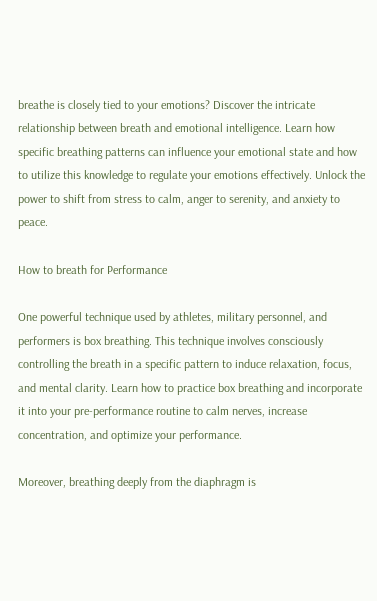breathe is closely tied to your emotions? Discover the intricate relationship between breath and emotional intelligence. Learn how specific breathing patterns can influence your emotional state and how to utilize this knowledge to regulate your emotions effectively. Unlock the power to shift from stress to calm, anger to serenity, and anxiety to peace.

How to breath for Performance

One powerful technique used by athletes, military personnel, and performers is box breathing. This technique involves consciously controlling the breath in a specific pattern to induce relaxation, focus, and mental clarity. Learn how to practice box breathing and incorporate it into your pre-performance routine to calm nerves, increase concentration, and optimize your performance.

Moreover, breathing deeply from the diaphragm is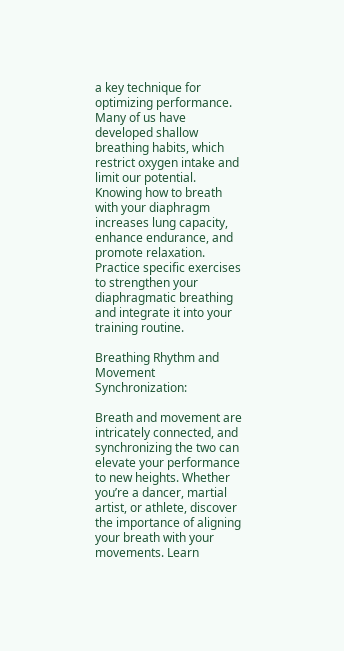a key technique for optimizing performance. Many of us have developed shallow breathing habits, which restrict oxygen intake and limit our potential. Knowing how to breath with your diaphragm increases lung capacity, enhance endurance, and promote relaxation. Practice specific exercises to strengthen your diaphragmatic breathing and integrate it into your training routine.

Breathing Rhythm and Movement Synchronization:

Breath and movement are intricately connected, and synchronizing the two can elevate your performance to new heights. Whether you’re a dancer, martial artist, or athlete, discover the importance of aligning your breath with your movements. Learn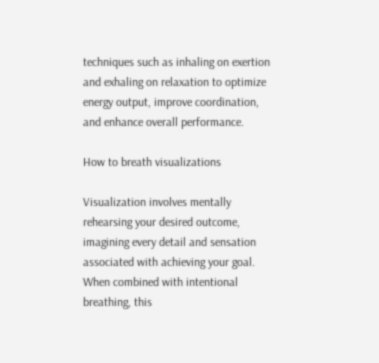techniques such as inhaling on exertion and exhaling on relaxation to optimize energy output, improve coordination, and enhance overall performance.

How to breath visualizations

Visualization involves mentally rehearsing your desired outcome, imagining every detail and sensation associated with achieving your goal. When combined with intentional breathing, this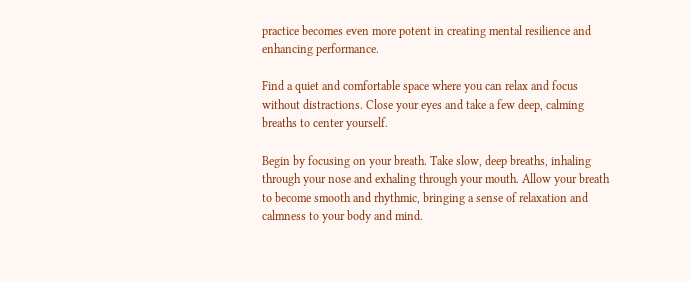practice becomes even more potent in creating mental resilience and enhancing performance.

Find a quiet and comfortable space where you can relax and focus without distractions. Close your eyes and take a few deep, calming breaths to center yourself.

Begin by focusing on your breath. Take slow, deep breaths, inhaling through your nose and exhaling through your mouth. Allow your breath to become smooth and rhythmic, bringing a sense of relaxation and calmness to your body and mind.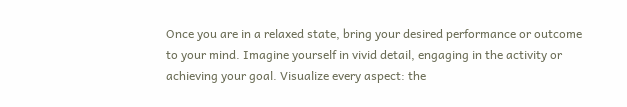Once you are in a relaxed state, bring your desired performance or outcome to your mind. Imagine yourself in vivid detail, engaging in the activity or achieving your goal. Visualize every aspect: the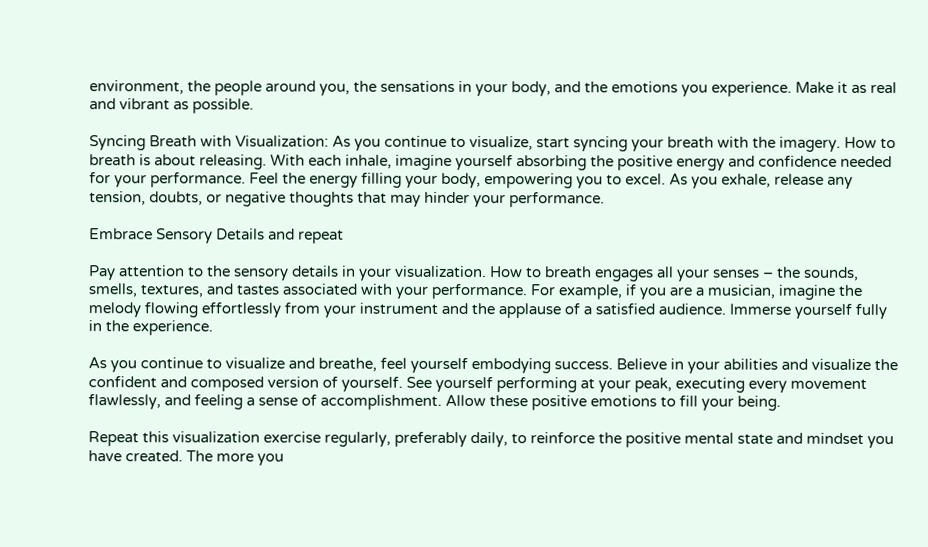environment, the people around you, the sensations in your body, and the emotions you experience. Make it as real and vibrant as possible.

Syncing Breath with Visualization: As you continue to visualize, start syncing your breath with the imagery. How to breath is about releasing. With each inhale, imagine yourself absorbing the positive energy and confidence needed for your performance. Feel the energy filling your body, empowering you to excel. As you exhale, release any tension, doubts, or negative thoughts that may hinder your performance.

Embrace Sensory Details and repeat

Pay attention to the sensory details in your visualization. How to breath engages all your senses – the sounds, smells, textures, and tastes associated with your performance. For example, if you are a musician, imagine the melody flowing effortlessly from your instrument and the applause of a satisfied audience. Immerse yourself fully in the experience.

As you continue to visualize and breathe, feel yourself embodying success. Believe in your abilities and visualize the confident and composed version of yourself. See yourself performing at your peak, executing every movement flawlessly, and feeling a sense of accomplishment. Allow these positive emotions to fill your being.

Repeat this visualization exercise regularly, preferably daily, to reinforce the positive mental state and mindset you have created. The more you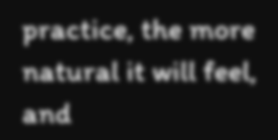practice, the more natural it will feel, and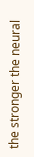the stronger the neural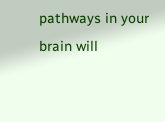pathways in your brain will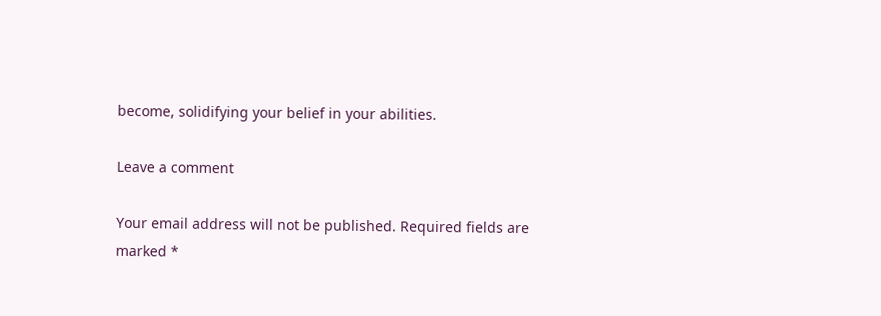become, solidifying your belief in your abilities.

Leave a comment

Your email address will not be published. Required fields are marked *